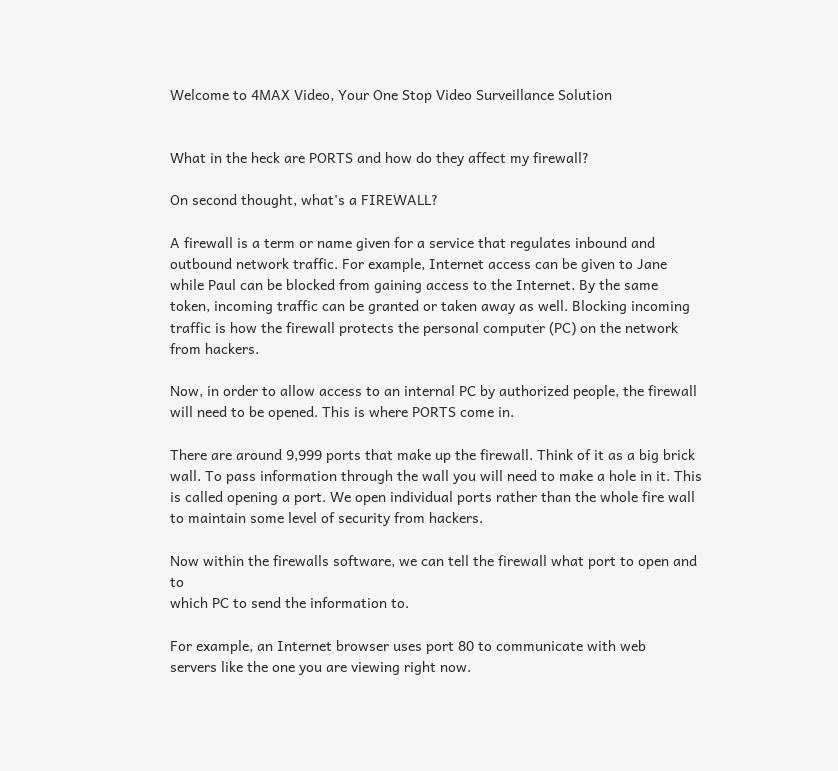Welcome to 4MAX Video, Your One Stop Video Surveillance Solution


What in the heck are PORTS and how do they affect my firewall?

On second thought, what's a FIREWALL?

A firewall is a term or name given for a service that regulates inbound and
outbound network traffic. For example, Internet access can be given to Jane
while Paul can be blocked from gaining access to the Internet. By the same
token, incoming traffic can be granted or taken away as well. Blocking incoming
traffic is how the firewall protects the personal computer (PC) on the network
from hackers.

Now, in order to allow access to an internal PC by authorized people, the firewall
will need to be opened. This is where PORTS come in.

There are around 9,999 ports that make up the firewall. Think of it as a big brick
wall. To pass information through the wall you will need to make a hole in it. This
is called opening a port. We open individual ports rather than the whole fire wall
to maintain some level of security from hackers.

Now within the firewalls software, we can tell the firewall what port to open and to
which PC to send the information to.

For example, an Internet browser uses port 80 to communicate with web
servers like the one you are viewing right now.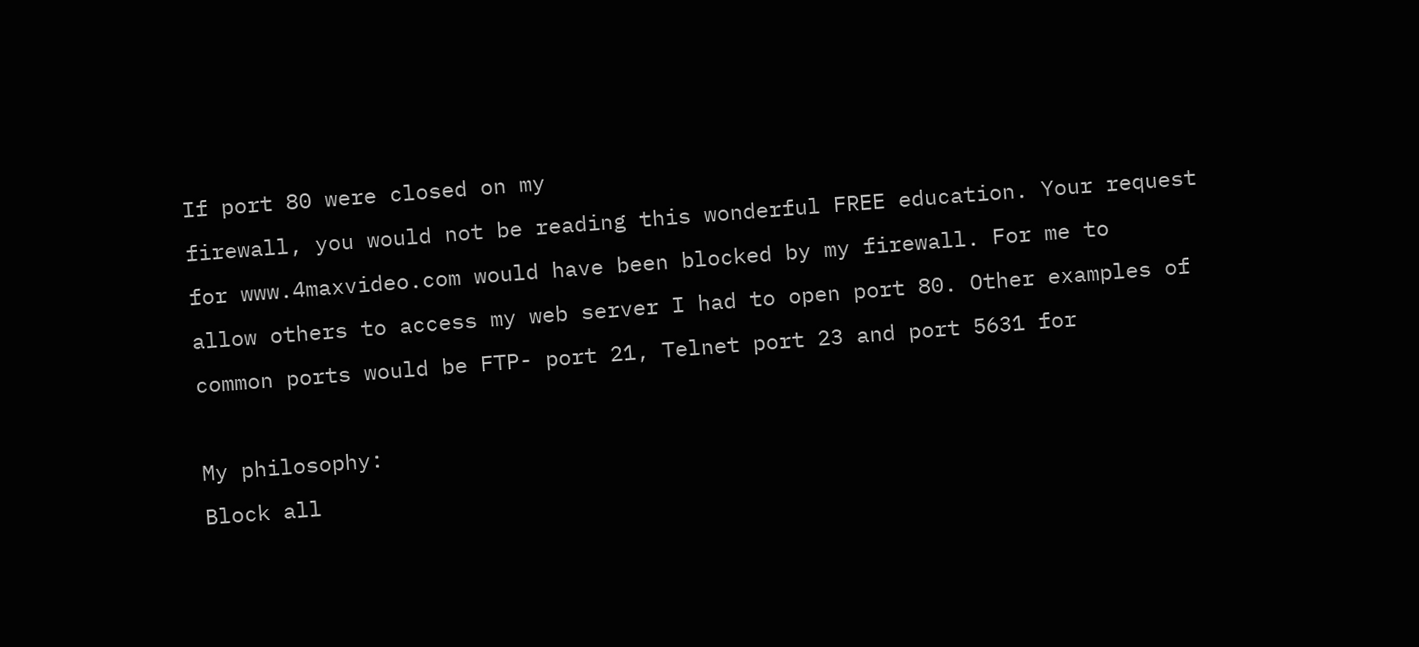If port 80 were closed on my
firewall, you would not be reading this wonderful FREE education. Your request
for www.4maxvideo.com would have been blocked by my firewall. For me to
allow others to access my web server I had to open port 80. Other examples of
common ports would be FTP- port 21, Telnet port 23 and port 5631 for

My philosophy:
Block all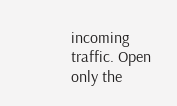incoming traffic. Open only the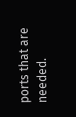ports that are needed.